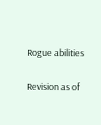Rogue abilities

Revision as of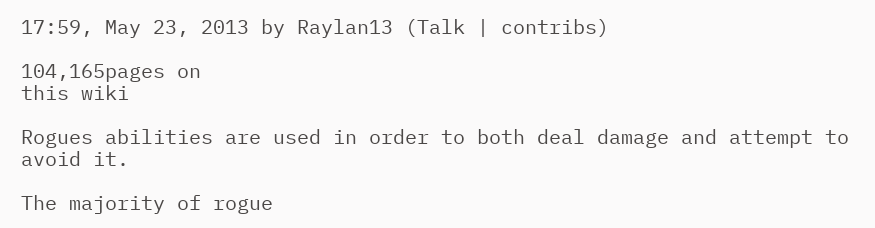17:59, May 23, 2013 by Raylan13 (Talk | contribs)

104,165pages on
this wiki

Rogues abilities are used in order to both deal damage and attempt to avoid it.

The majority of rogue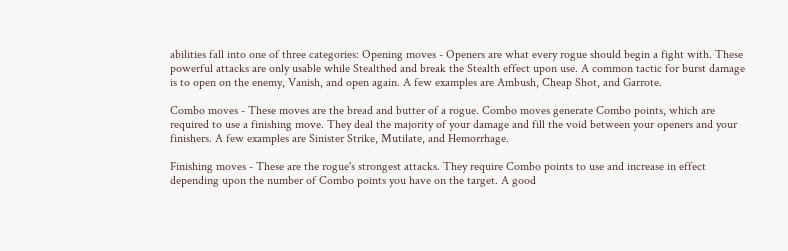abilities fall into one of three categories: Opening moves - Openers are what every rogue should begin a fight with. These powerful attacks are only usable while Stealthed and break the Stealth effect upon use. A common tactic for burst damage is to open on the enemy, Vanish, and open again. A few examples are Ambush, Cheap Shot, and Garrote.

Combo moves - These moves are the bread and butter of a rogue. Combo moves generate Combo points, which are required to use a finishing move. They deal the majority of your damage and fill the void between your openers and your finishers. A few examples are Sinister Strike, Mutilate, and Hemorrhage.

Finishing moves - These are the rogue's strongest attacks. They require Combo points to use and increase in effect depending upon the number of Combo points you have on the target. A good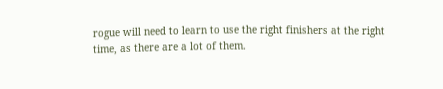rogue will need to learn to use the right finishers at the right time, as there are a lot of them.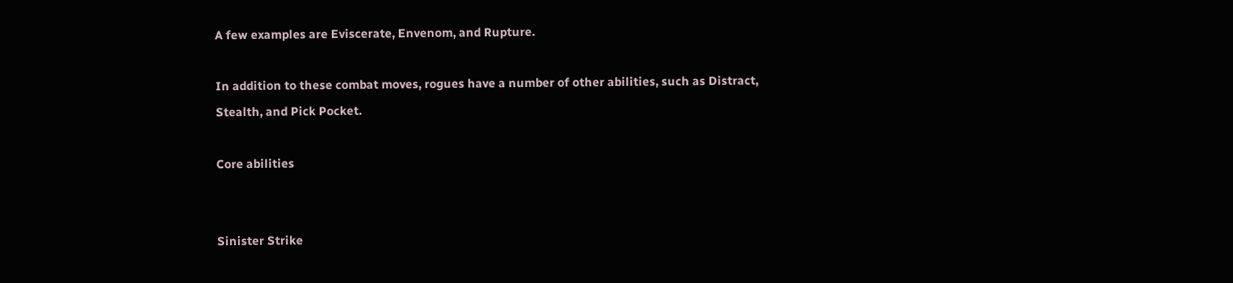A few examples are Eviscerate, Envenom, and Rupture.

In addition to these combat moves, rogues have a number of other abilities, such as Distract, Stealth, and Pick Pocket.

Core abilities


Sinister Strike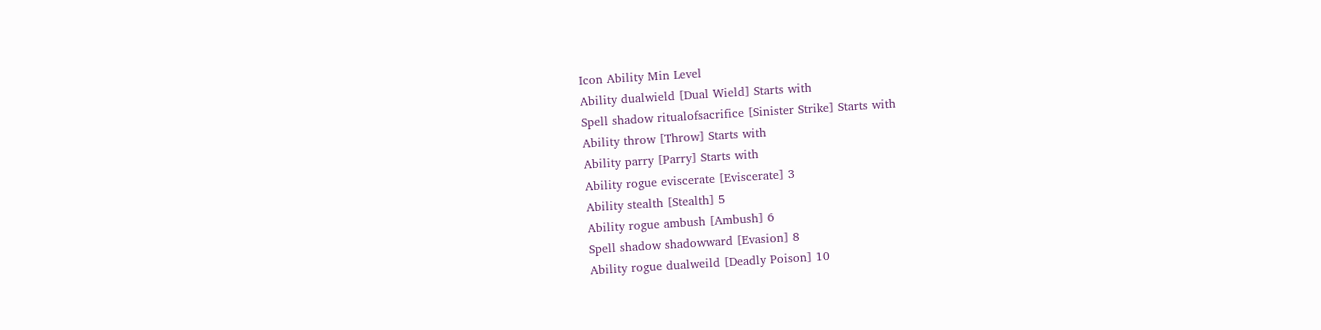Icon Ability Min Level
Ability dualwield [Dual Wield] Starts with
Spell shadow ritualofsacrifice [Sinister Strike] Starts with
Ability throw [Throw] Starts with
Ability parry [Parry] Starts with
Ability rogue eviscerate [Eviscerate] 3
Ability stealth [Stealth] 5
Ability rogue ambush [Ambush] 6
Spell shadow shadowward [Evasion] 8
Ability rogue dualweild [Deadly Poison] 10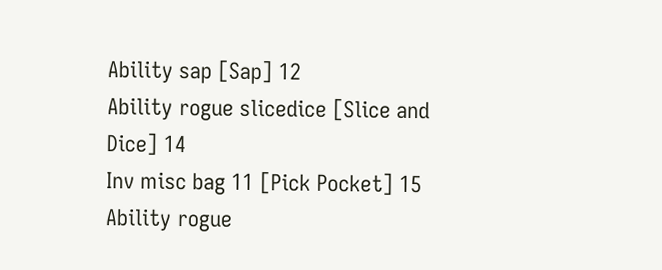Ability sap [Sap] 12
Ability rogue slicedice [Slice and Dice] 14
Inv misc bag 11 [Pick Pocket] 15
Ability rogue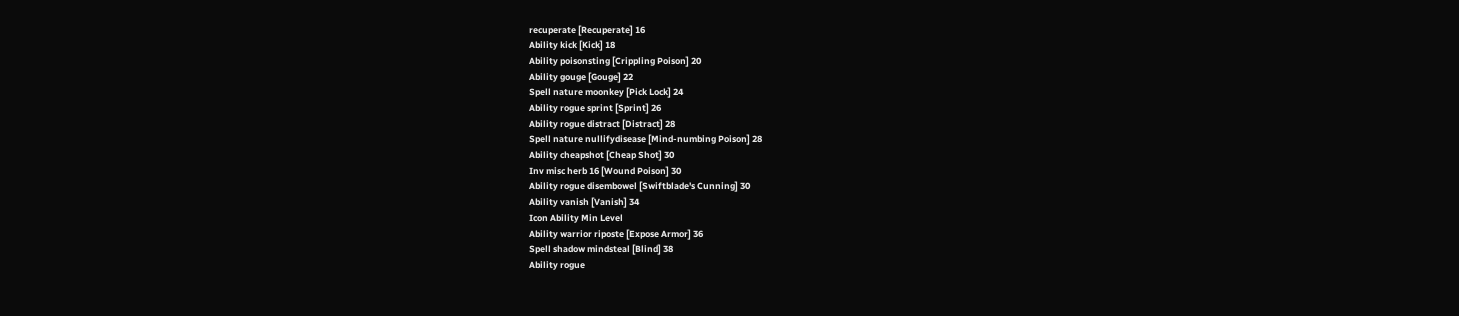recuperate [Recuperate] 16
Ability kick [Kick] 18
Ability poisonsting [Crippling Poison] 20
Ability gouge [Gouge] 22
Spell nature moonkey [Pick Lock] 24
Ability rogue sprint [Sprint] 26
Ability rogue distract [Distract] 28
Spell nature nullifydisease [Mind-numbing Poison] 28
Ability cheapshot [Cheap Shot] 30
Inv misc herb 16 [Wound Poison] 30
Ability rogue disembowel [Swiftblade's Cunning] 30
Ability vanish [Vanish] 34
Icon Ability Min Level
Ability warrior riposte [Expose Armor] 36
Spell shadow mindsteal [Blind] 38
Ability rogue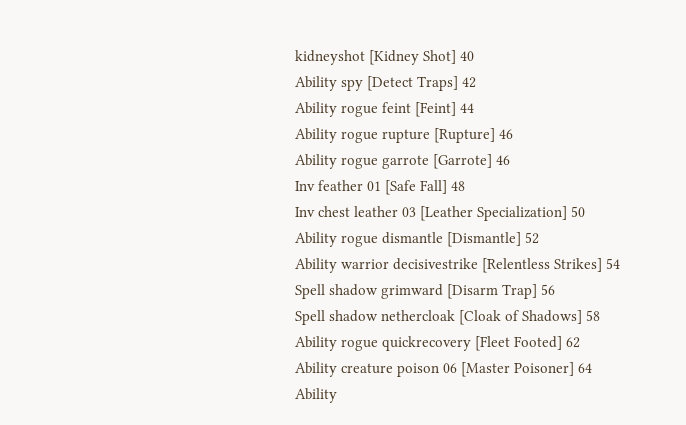kidneyshot [Kidney Shot] 40
Ability spy [Detect Traps] 42
Ability rogue feint [Feint] 44
Ability rogue rupture [Rupture] 46
Ability rogue garrote [Garrote] 46
Inv feather 01 [Safe Fall] 48
Inv chest leather 03 [Leather Specialization] 50
Ability rogue dismantle [Dismantle] 52
Ability warrior decisivestrike [Relentless Strikes] 54
Spell shadow grimward [Disarm Trap] 56
Spell shadow nethercloak [Cloak of Shadows] 58
Ability rogue quickrecovery [Fleet Footed] 62
Ability creature poison 06 [Master Poisoner] 64
Ability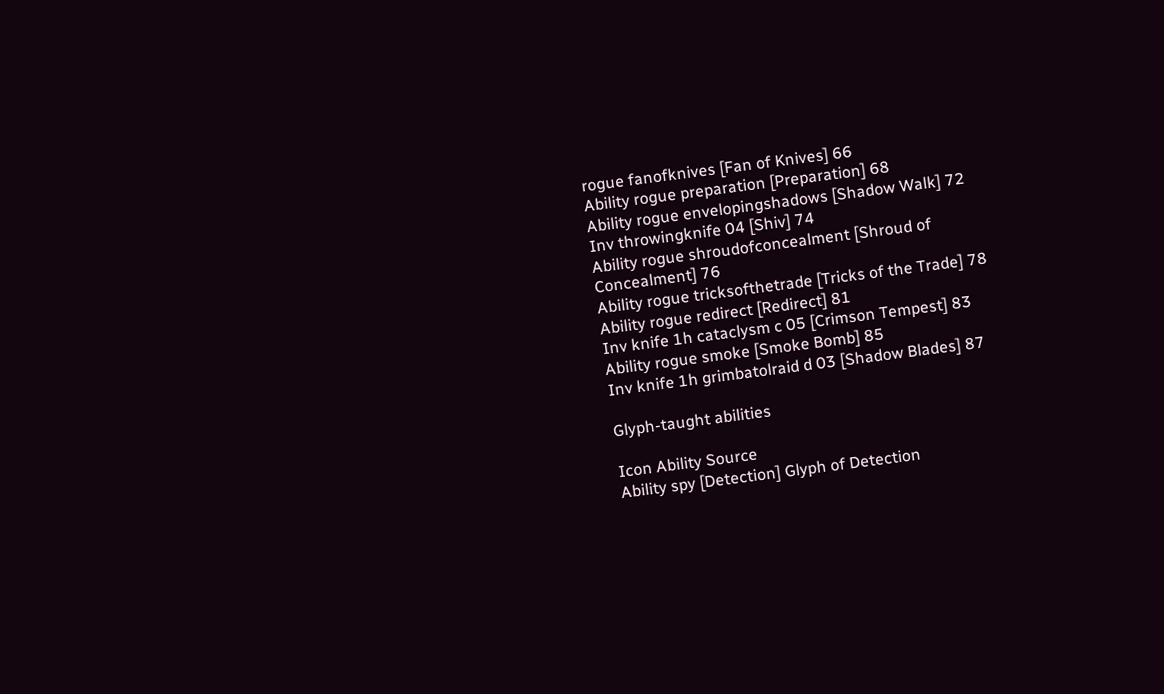rogue fanofknives [Fan of Knives] 66
Ability rogue preparation [Preparation] 68
Ability rogue envelopingshadows [Shadow Walk] 72
Inv throwingknife 04 [Shiv] 74
Ability rogue shroudofconcealment [Shroud of Concealment] 76
Ability rogue tricksofthetrade [Tricks of the Trade] 78
Ability rogue redirect [Redirect] 81
Inv knife 1h cataclysm c 05 [Crimson Tempest] 83
Ability rogue smoke [Smoke Bomb] 85
Inv knife 1h grimbatolraid d 03 [Shadow Blades] 87

Glyph-taught abilities

Icon Ability Source
Ability spy [Detection] Glyph of Detection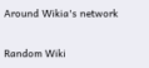Around Wikia's network

Random Wiki